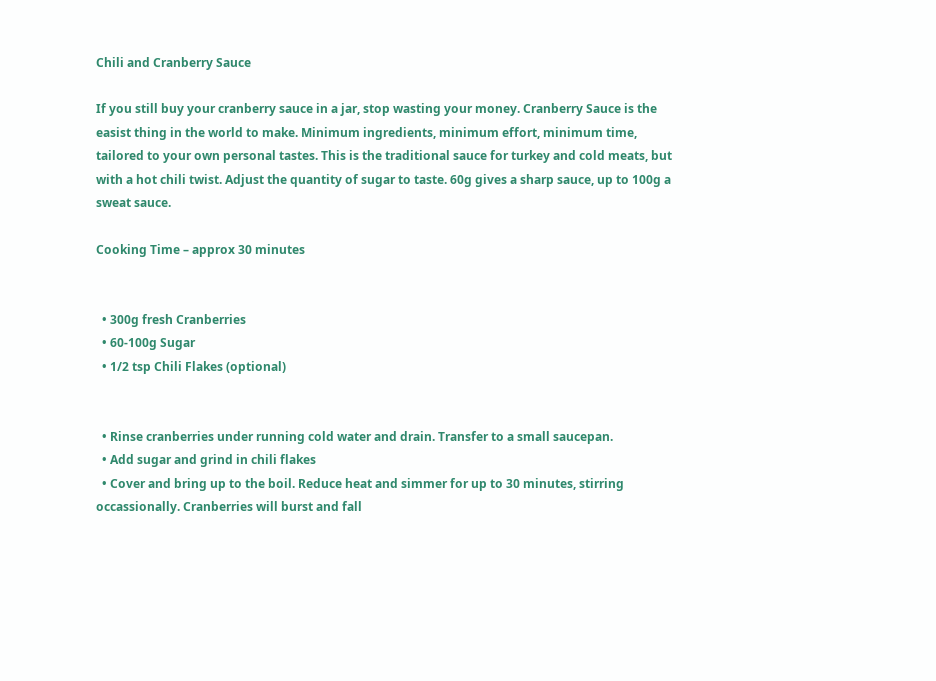Chili and Cranberry Sauce

If you still buy your cranberry sauce in a jar, stop wasting your money. Cranberry Sauce is the easist thing in the world to make. Minimum ingredients, minimum effort, minimum time, tailored to your own personal tastes. This is the traditional sauce for turkey and cold meats, but with a hot chili twist. Adjust the quantity of sugar to taste. 60g gives a sharp sauce, up to 100g a sweat sauce.

Cooking Time – approx 30 minutes


  • 300g fresh Cranberries
  • 60-100g Sugar
  • 1/2 tsp Chili Flakes (optional)


  • Rinse cranberries under running cold water and drain. Transfer to a small saucepan.
  • Add sugar and grind in chili flakes
  • Cover and bring up to the boil. Reduce heat and simmer for up to 30 minutes, stirring occassionally. Cranberries will burst and fall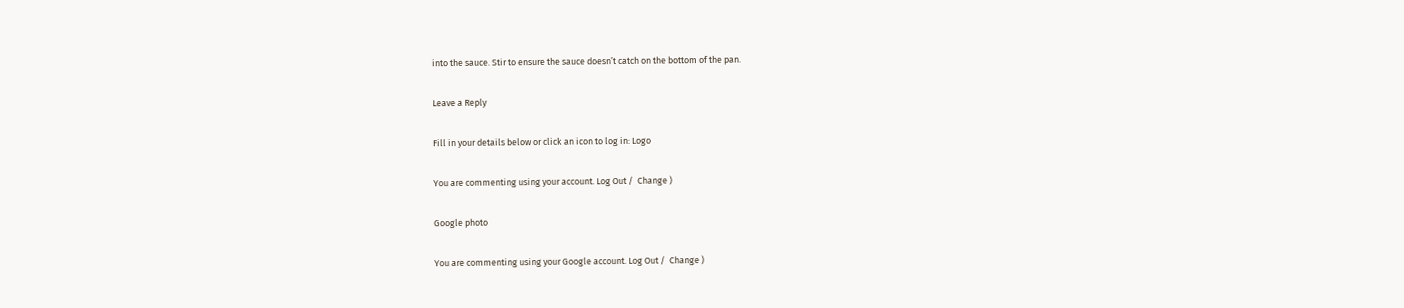into the sauce. Stir to ensure the sauce doesn’t catch on the bottom of the pan.

Leave a Reply

Fill in your details below or click an icon to log in: Logo

You are commenting using your account. Log Out /  Change )

Google photo

You are commenting using your Google account. Log Out /  Change )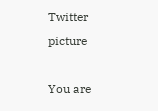Twitter picture

You are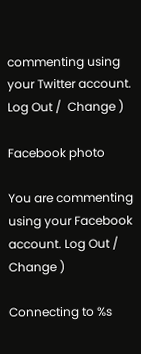commenting using your Twitter account. Log Out /  Change )

Facebook photo

You are commenting using your Facebook account. Log Out /  Change )

Connecting to %s